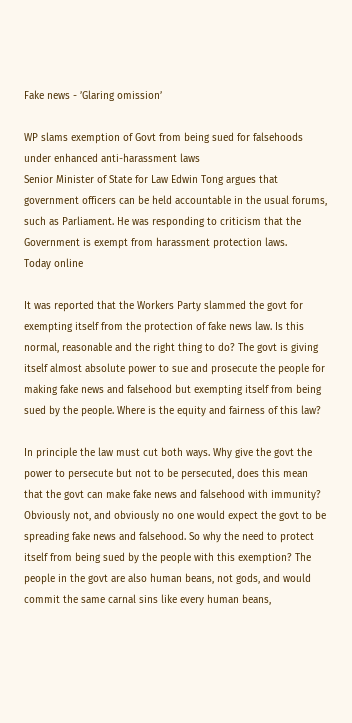Fake news - ’Glaring omission’

WP slams exemption of Govt from being sued for falsehoods under enhanced anti-harassment laws
Senior Minister of State for Law Edwin Tong argues that government officers can be held accountable in the usual forums, such as Parliament. He was responding to criticism that the Government is exempt from harassment protection laws.
Today online

It was reported that the Workers Party slammed the govt for exempting itself from the protection of fake news law. Is this normal, reasonable and the right thing to do? The govt is giving itself almost absolute power to sue and prosecute the people for making fake news and falsehood but exempting itself from being sued by the people. Where is the equity and fairness of this law?

In principle the law must cut both ways. Why give the govt the power to persecute but not to be persecuted, does this mean that the govt can make fake news and falsehood with immunity? Obviously not, and obviously no one would expect the govt to be spreading fake news and falsehood. So why the need to protect itself from being sued by the people with this exemption? The people in the govt are also human beans, not gods, and would commit the same carnal sins like every human beans,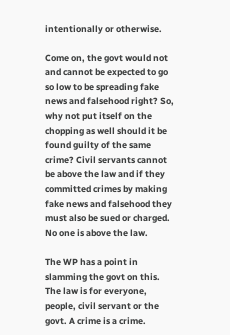intentionally or otherwise.

Come on, the govt would not and cannot be expected to go so low to be spreading fake news and falsehood right? So, why not put itself on the chopping as well should it be found guilty of the same crime? Civil servants cannot be above the law and if they committed crimes by making fake news and falsehood they must also be sued or charged. No one is above the law.

The WP has a point in slamming the govt on this. The law is for everyone, people, civil servant or the govt. A crime is a crime.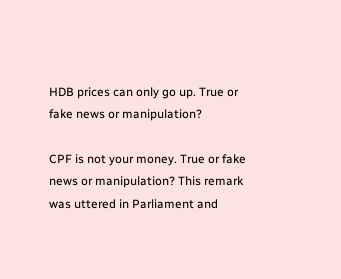HDB prices can only go up. True or fake news or manipulation?

CPF is not your money. True or fake news or manipulation? This remark was uttered in Parliament and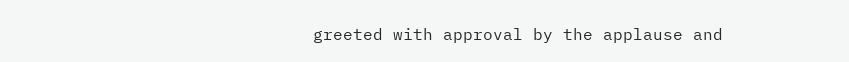greeted with approval by the applause and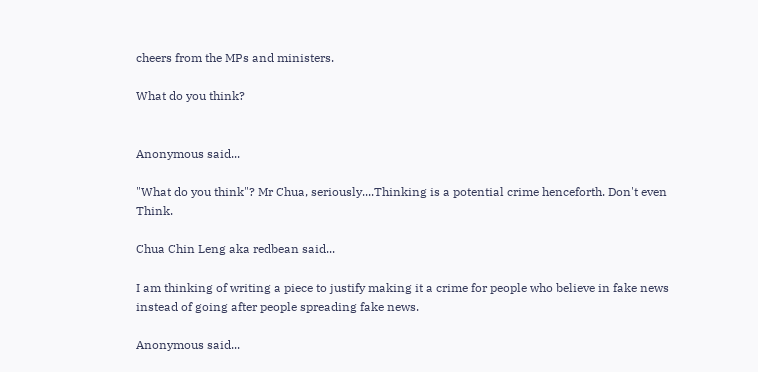cheers from the MPs and ministers.

What do you think?


Anonymous said...

"What do you think"? Mr Chua, seriously....Thinking is a potential crime henceforth. Don't even Think.

Chua Chin Leng aka redbean said...

I am thinking of writing a piece to justify making it a crime for people who believe in fake news instead of going after people spreading fake news.

Anonymous said...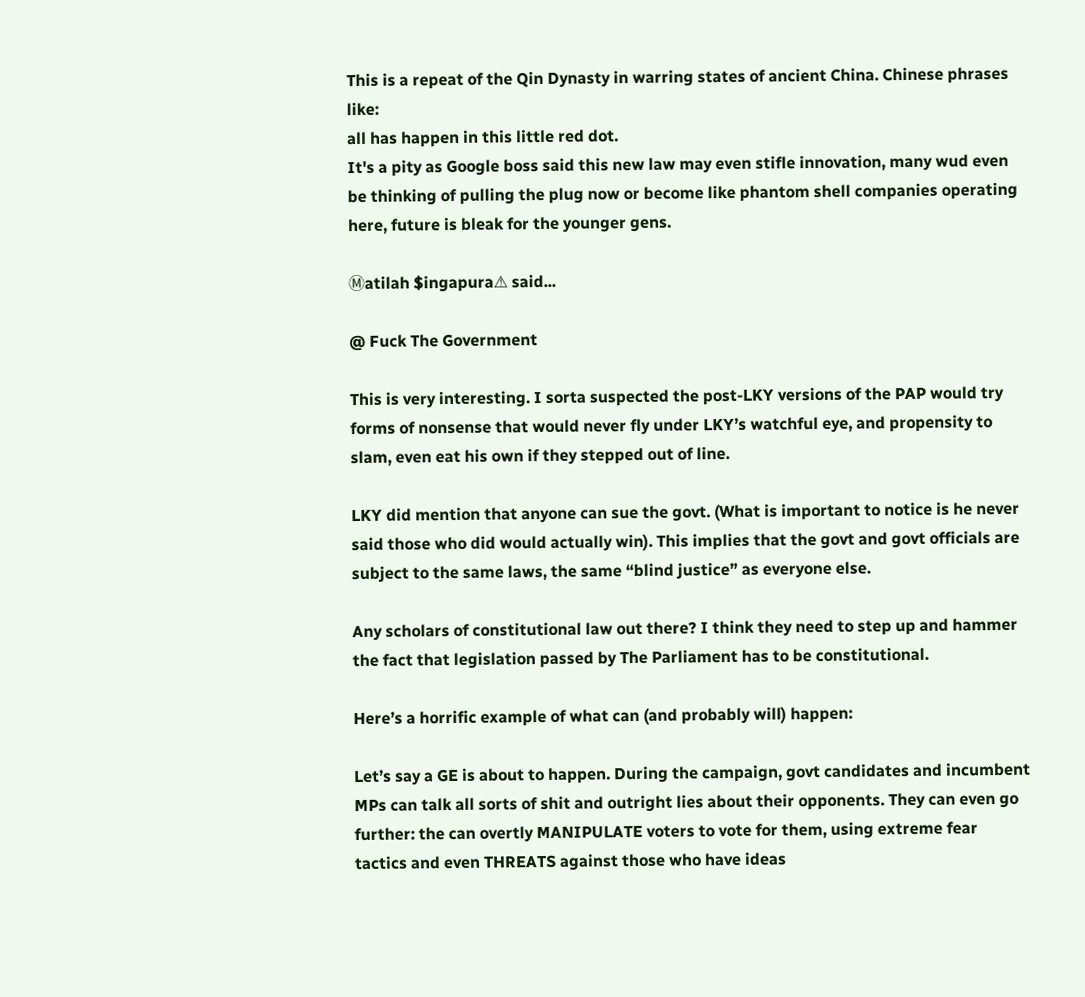This is a repeat of the Qin Dynasty in warring states of ancient China. Chinese phrases like:
all has happen in this little red dot.
It's a pity as Google boss said this new law may even stifle innovation, many wud even be thinking of pulling the plug now or become like phantom shell companies operating here, future is bleak for the younger gens.

Ⓜatilah $ingapura⚠ said...

@ Fuck The Government

This is very interesting. I sorta suspected the post-LKY versions of the PAP would try forms of nonsense that would never fly under LKY’s watchful eye, and propensity to slam, even eat his own if they stepped out of line.

LKY did mention that anyone can sue the govt. (What is important to notice is he never said those who did would actually win). This implies that the govt and govt officials are subject to the same laws, the same “blind justice” as everyone else.

Any scholars of constitutional law out there? I think they need to step up and hammer the fact that legislation passed by The Parliament has to be constitutional.

Here’s a horrific example of what can (and probably will) happen:

Let’s say a GE is about to happen. During the campaign, govt candidates and incumbent MPs can talk all sorts of shit and outright lies about their opponents. They can even go further: the can overtly MANIPULATE voters to vote for them, using extreme fear tactics and even THREATS against those who have ideas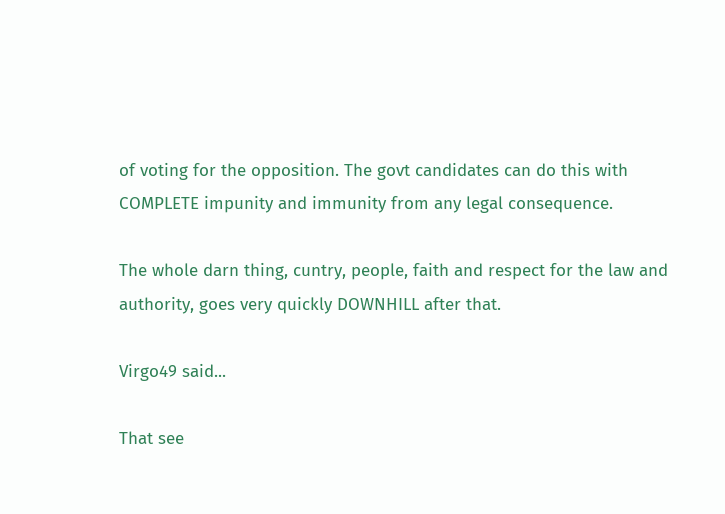of voting for the opposition. The govt candidates can do this with COMPLETE impunity and immunity from any legal consequence.

The whole darn thing, cuntry, people, faith and respect for the law and authority, goes very quickly DOWNHILL after that.

Virgo49 said...

That see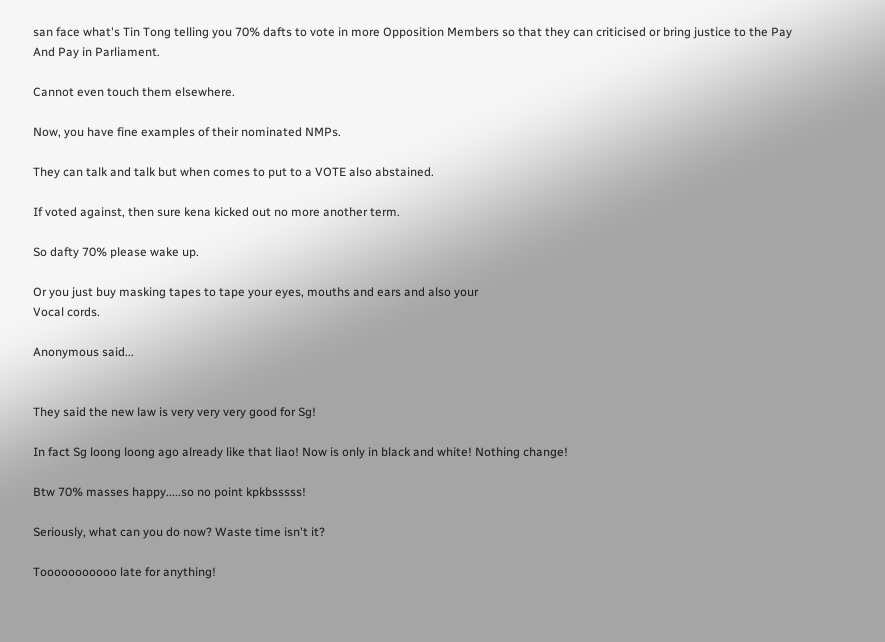san face what's Tin Tong telling you 70% dafts to vote in more Opposition Members so that they can criticised or bring justice to the Pay And Pay in Parliament.

Cannot even touch them elsewhere.

Now, you have fine examples of their nominated NMPs.

They can talk and talk but when comes to put to a VOTE also abstained.

If voted against, then sure kena kicked out no more another term.

So dafty 70% please wake up.

Or you just buy masking tapes to tape your eyes, mouths and ears and also your
Vocal cords.

Anonymous said...


They said the new law is very very very good for Sg!

In fact Sg loong loong ago already like that liao! Now is only in black and white! Nothing change!

Btw 70% masses happy.....so no point kpkbsssss!

Seriously, what can you do now? Waste time isn't it?

Tooooooooooo late for anything!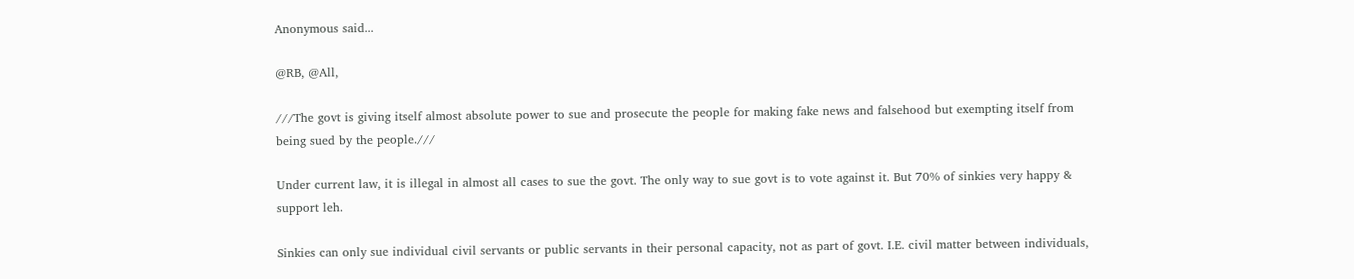Anonymous said...

@RB, @All,

///The govt is giving itself almost absolute power to sue and prosecute the people for making fake news and falsehood but exempting itself from being sued by the people.///

Under current law, it is illegal in almost all cases to sue the govt. The only way to sue govt is to vote against it. But 70% of sinkies very happy & support leh.

Sinkies can only sue individual civil servants or public servants in their personal capacity, not as part of govt. I.E. civil matter between individuals,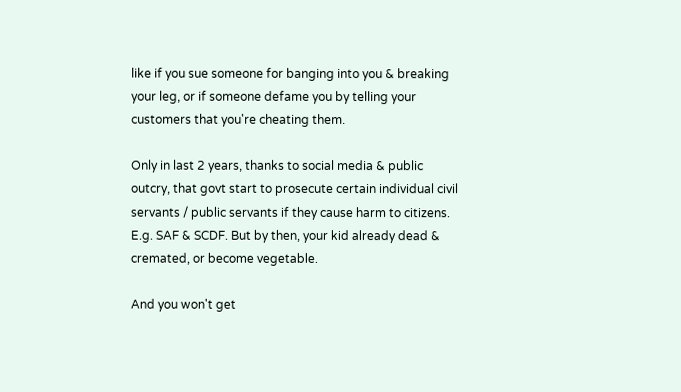like if you sue someone for banging into you & breaking your leg, or if someone defame you by telling your customers that you're cheating them.

Only in last 2 years, thanks to social media & public outcry, that govt start to prosecute certain individual civil servants / public servants if they cause harm to citizens. E.g. SAF & SCDF. But by then, your kid already dead & cremated, or become vegetable.

And you won't get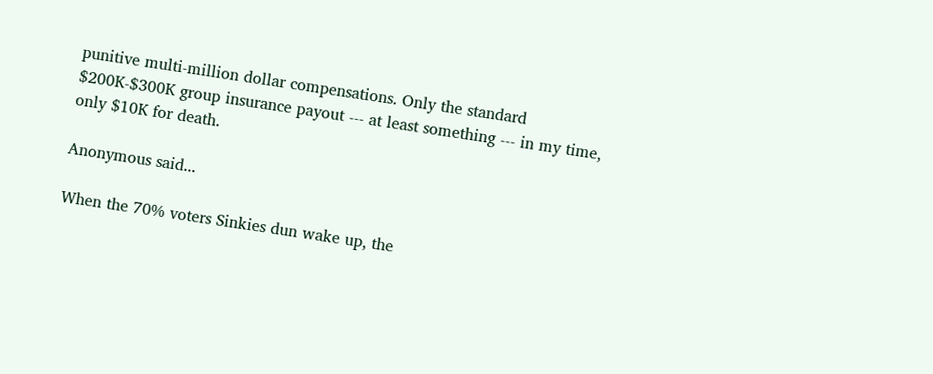punitive multi-million dollar compensations. Only the standard $200K-$300K group insurance payout --- at least something --- in my time, only $10K for death.

Anonymous said...

When the 70% voters Sinkies dun wake up, the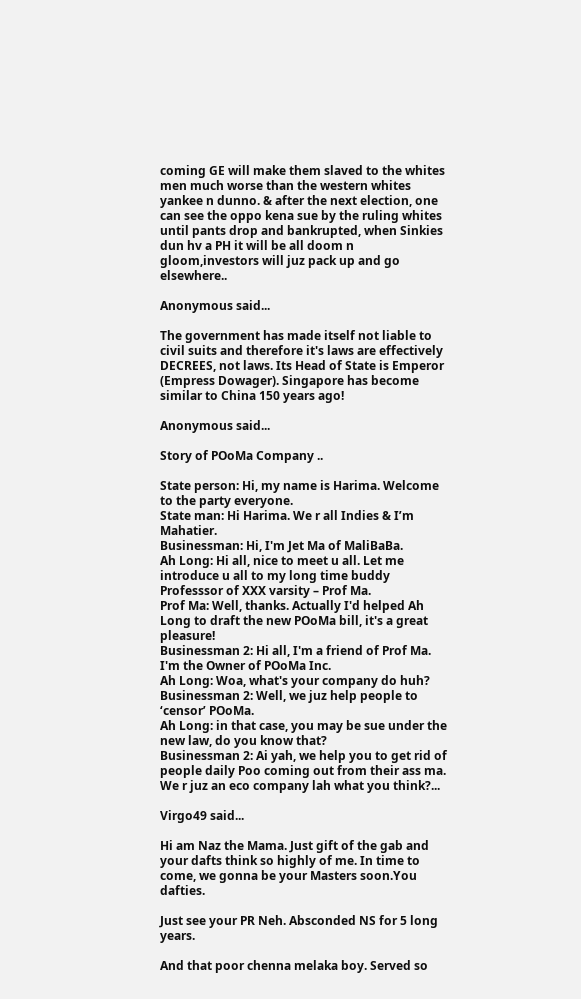coming GE will make them slaved to the whites men much worse than the western whites yankee n dunno. & after the next election, one can see the oppo kena sue by the ruling whites until pants drop and bankrupted, when Sinkies dun hv a PH it will be all doom n gloom,investors will juz pack up and go elsewhere..

Anonymous said...

The government has made itself not liable to civil suits and therefore it's laws are effectively DECREES, not laws. Its Head of State is Emperor (Empress Dowager). Singapore has become similar to China 150 years ago!

Anonymous said...

Story of POoMa Company ..

State person: Hi, my name is Harima. Welcome to the party everyone.
State man: Hi Harima. We r all Indies & I’m Mahatier.
Businessman: Hi, I'm Jet Ma of MaliBaBa.
Ah Long: Hi all, nice to meet u all. Let me introduce u all to my long time buddy Professsor of XXX varsity – Prof Ma.
Prof Ma: Well, thanks. Actually I'd helped Ah Long to draft the new POoMa bill, it's a great pleasure!
Businessman 2: Hi all, I'm a friend of Prof Ma. I'm the Owner of POoMa Inc.
Ah Long: Woa, what's your company do huh?
Businessman 2: Well, we juz help people to ‘censor’ POoMa.
Ah Long: in that case, you may be sue under the new law, do you know that?
Businessman 2: Ai yah, we help you to get rid of people daily Poo coming out from their ass ma. We r juz an eco company lah what you think?...

Virgo49 said...

Hi am Naz the Mama. Just gift of the gab and your dafts think so highly of me. In time to come, we gonna be your Masters soon.You dafties.

Just see your PR Neh. Absconded NS for 5 long years.

And that poor chenna melaka boy. Served so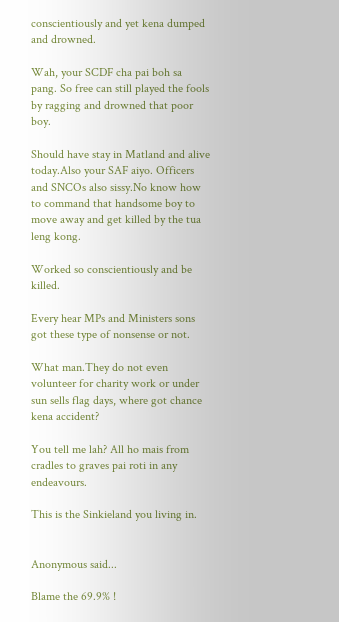conscientiously and yet kena dumped and drowned.

Wah, your SCDF cha pai boh sa pang. So free can still played the fools by ragging and drowned that poor boy.

Should have stay in Matland and alive today.Also your SAF aiyo. Officers and SNCOs also sissy.No know how to command that handsome boy to move away and get killed by the tua leng kong.

Worked so conscientiously and be killed.

Every hear MPs and Ministers sons got these type of nonsense or not.

What man.They do not even volunteer for charity work or under sun sells flag days, where got chance kena accident?

You tell me lah? All ho mais from cradles to graves pai roti in any endeavours.

This is the Sinkieland you living in.


Anonymous said...

Blame the 69.9% !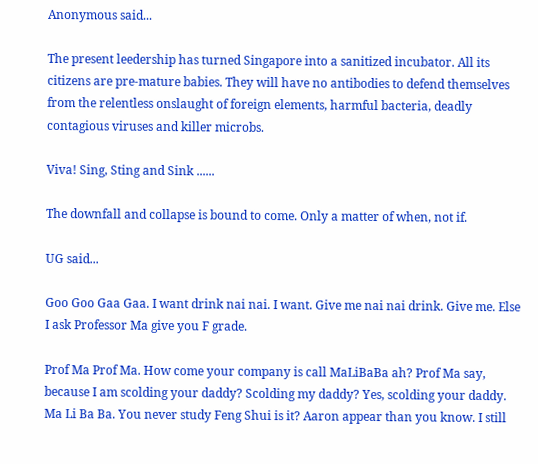Anonymous said...

The present leedership has turned Singapore into a sanitized incubator. All its citizens are pre-mature babies. They will have no antibodies to defend themselves from the relentless onslaught of foreign elements, harmful bacteria, deadly contagious viruses and killer microbs.

Viva! Sing, Sting and Sink ......

The downfall and collapse is bound to come. Only a matter of when, not if.

UG said...

Goo Goo Gaa Gaa. I want drink nai nai. I want. Give me nai nai drink. Give me. Else I ask Professor Ma give you F grade.

Prof Ma Prof Ma. How come your company is call MaLiBaBa ah? Prof Ma say, because I am scolding your daddy? Scolding my daddy? Yes, scolding your daddy. Ma Li Ba Ba. You never study Feng Shui is it? Aaron appear than you know. I still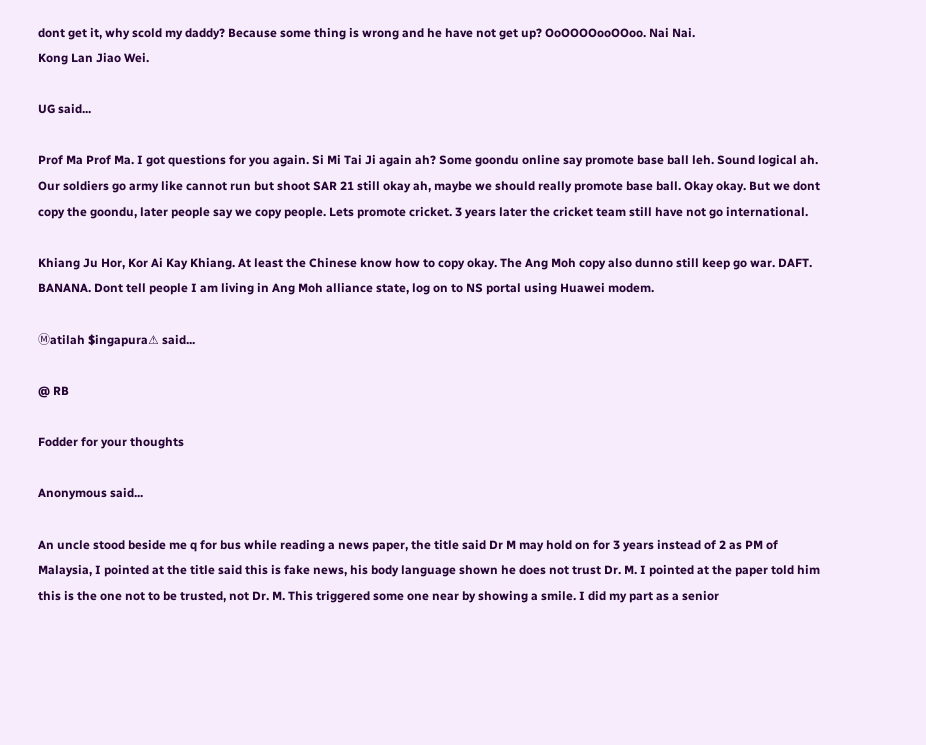dont get it, why scold my daddy? Because some thing is wrong and he have not get up? OoOOOOooOOoo. Nai Nai.
Kong Lan Jiao Wei.

UG said...

Prof Ma Prof Ma. I got questions for you again. Si Mi Tai Ji again ah? Some goondu online say promote base ball leh. Sound logical ah. Our soldiers go army like cannot run but shoot SAR 21 still okay ah, maybe we should really promote base ball. Okay okay. But we dont copy the goondu, later people say we copy people. Lets promote cricket. 3 years later the cricket team still have not go international.

Khiang Ju Hor, Kor Ai Kay Khiang. At least the Chinese know how to copy okay. The Ang Moh copy also dunno still keep go war. DAFT. BANANA. Dont tell people I am living in Ang Moh alliance state, log on to NS portal using Huawei modem.

Ⓜatilah $ingapura⚠ said...

@ RB

Fodder for your thoughts

Anonymous said...

An uncle stood beside me q for bus while reading a news paper, the title said Dr M may hold on for 3 years instead of 2 as PM of Malaysia, I pointed at the title said this is fake news, his body language shown he does not trust Dr. M. I pointed at the paper told him this is the one not to be trusted, not Dr. M. This triggered some one near by showing a smile. I did my part as a senior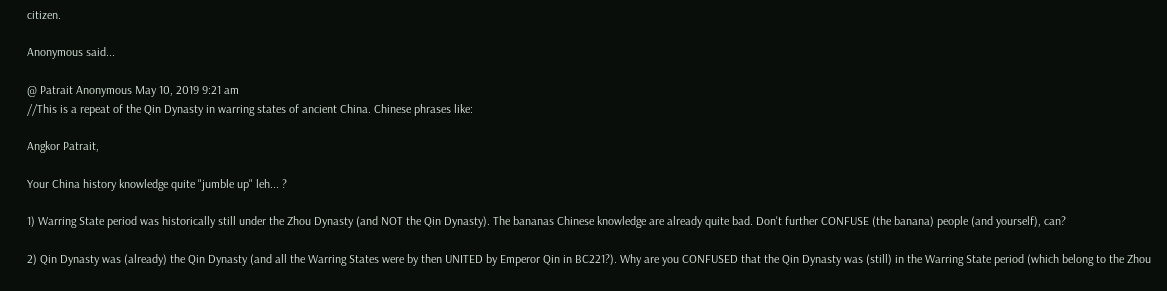citizen.

Anonymous said...

@ Patrait Anonymous May 10, 2019 9:21 am
//This is a repeat of the Qin Dynasty in warring states of ancient China. Chinese phrases like:

Angkor Patrait,

Your China history knowledge quite "jumble up" leh... ?

1) Warring State period was historically still under the Zhou Dynasty (and NOT the Qin Dynasty). The bananas Chinese knowledge are already quite bad. Don't further CONFUSE (the banana) people (and yourself), can?

2) Qin Dynasty was (already) the Qin Dynasty (and all the Warring States were by then UNITED by Emperor Qin in BC221?). Why are you CONFUSED that the Qin Dynasty was (still) in the Warring State period (which belong to the Zhou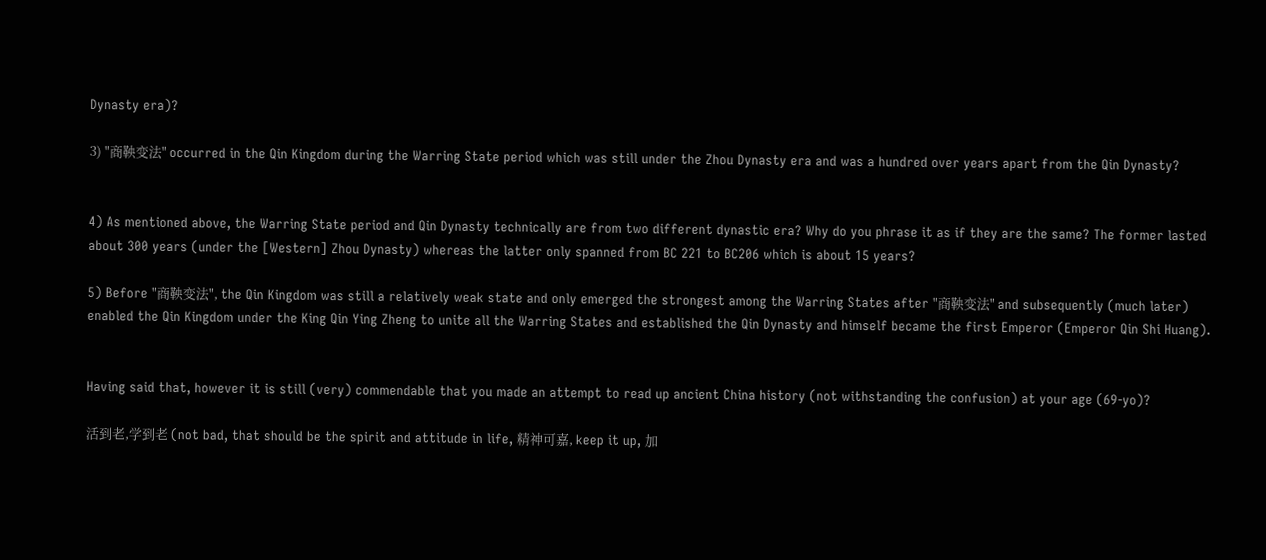Dynasty era)?

3) "商鞅变法" occurred in the Qin Kingdom during the Warring State period which was still under the Zhou Dynasty era and was a hundred over years apart from the Qin Dynasty?


4) As mentioned above, the Warring State period and Qin Dynasty technically are from two different dynastic era? Why do you phrase it as if they are the same? The former lasted about 300 years (under the [Western] Zhou Dynasty) whereas the latter only spanned from BC 221 to BC206 which is about 15 years?

5) Before "商鞅变法", the Qin Kingdom was still a relatively weak state and only emerged the strongest among the Warring States after "商鞅变法" and subsequently (much later) enabled the Qin Kingdom under the King Qin Ying Zheng to unite all the Warring States and established the Qin Dynasty and himself became the first Emperor (Emperor Qin Shi Huang).


Having said that, however it is still (very) commendable that you made an attempt to read up ancient China history (not withstanding the confusion) at your age (69-yo)?

活到老,学到老 (not bad, that should be the spirit and attitude in life, 精神可嘉, keep it up, 加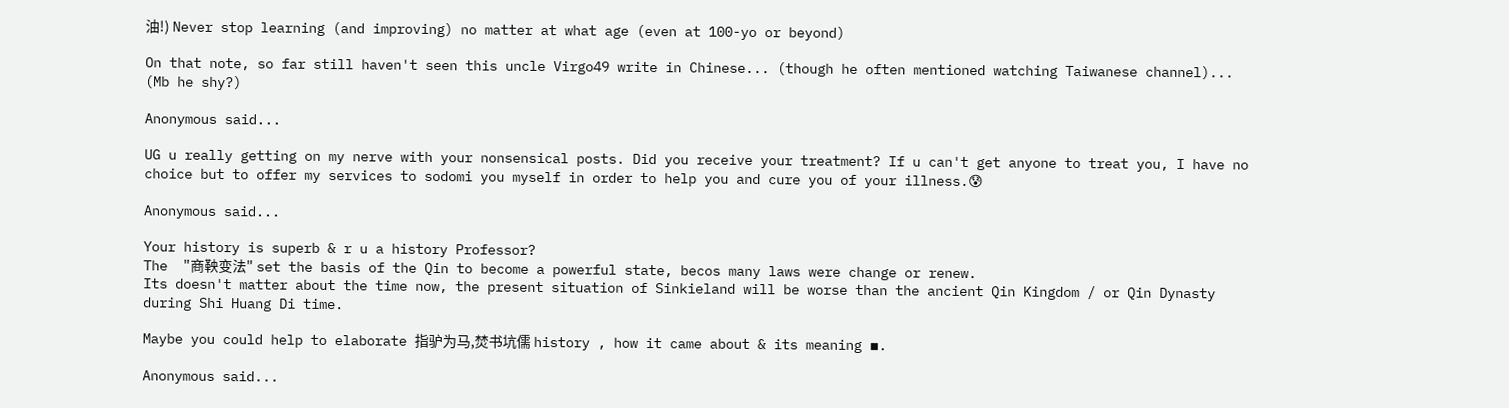油!) Never stop learning (and improving) no matter at what age (even at 100-yo or beyond)

On that note, so far still haven't seen this uncle Virgo49 write in Chinese... (though he often mentioned watching Taiwanese channel)... (Mb he shy?)

Anonymous said...

UG u really getting on my nerve with your nonsensical posts. Did you receive your treatment? If u can't get anyone to treat you, I have no choice but to offer my services to sodomi you myself in order to help you and cure you of your illness.😰

Anonymous said...

Your history is superb & r u a history Professor?
The  "商鞅变法" set the basis of the Qin to become a powerful state, becos many laws were change or renew.
Its doesn't matter about the time now, the present situation of Sinkieland will be worse than the ancient Qin Kingdom / or Qin Dynasty during Shi Huang Di time.

Maybe you could help to elaborate 指驴为马,焚书坑儒 history , how it came about & its meaning ▪.

Anonymous said...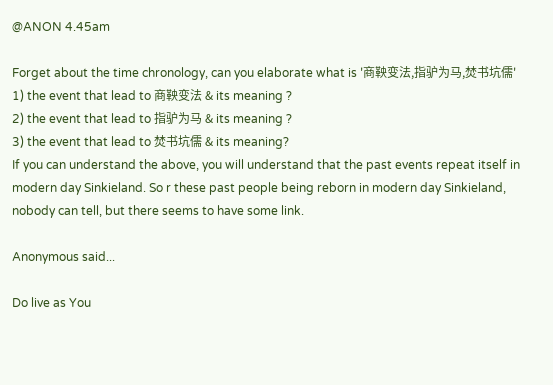@ANON 4.45am

Forget about the time chronology, can you elaborate what is '商鞅变法,指驴为马,焚书坑儒'
1) the event that lead to 商鞅变法 & its meaning ?
2) the event that lead to 指驴为马 & its meaning ?
3) the event that lead to 焚书坑儒 & its meaning?
If you can understand the above, you will understand that the past events repeat itself in modern day Sinkieland. So r these past people being reborn in modern day Sinkieland, nobody can tell, but there seems to have some link.

Anonymous said...

Do live as You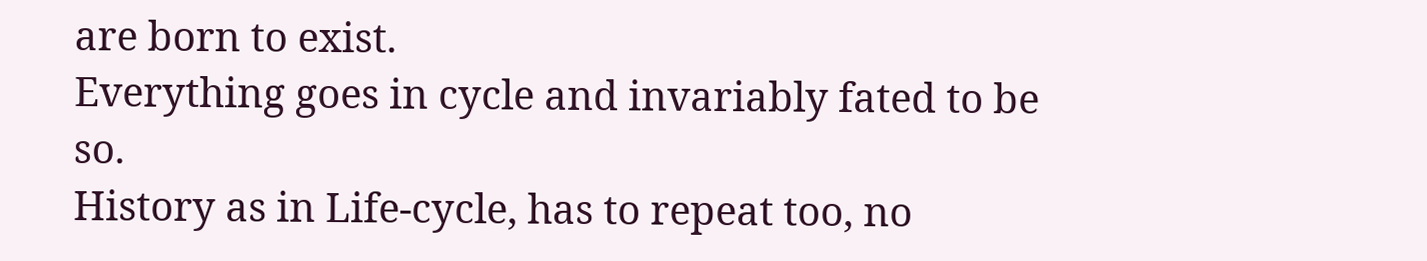are born to exist.
Everything goes in cycle and invariably fated to be so.
History as in Life-cycle, has to repeat too, no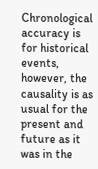Chronological accuracy is for historical events, however, the causality is as usual for the present and future as it was in the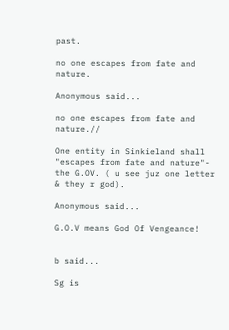past.

no one escapes from fate and nature.

Anonymous said...

no one escapes from fate and nature.//

One entity in Sinkieland shall "escapes from fate and nature"- the G.OV. ( u see juz one letter & they r god).

Anonymous said...

G.O.V means God Of Vengeance!


b said...

Sg is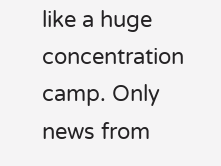like a huge concentration camp. Only news from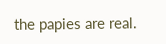the papies are real.